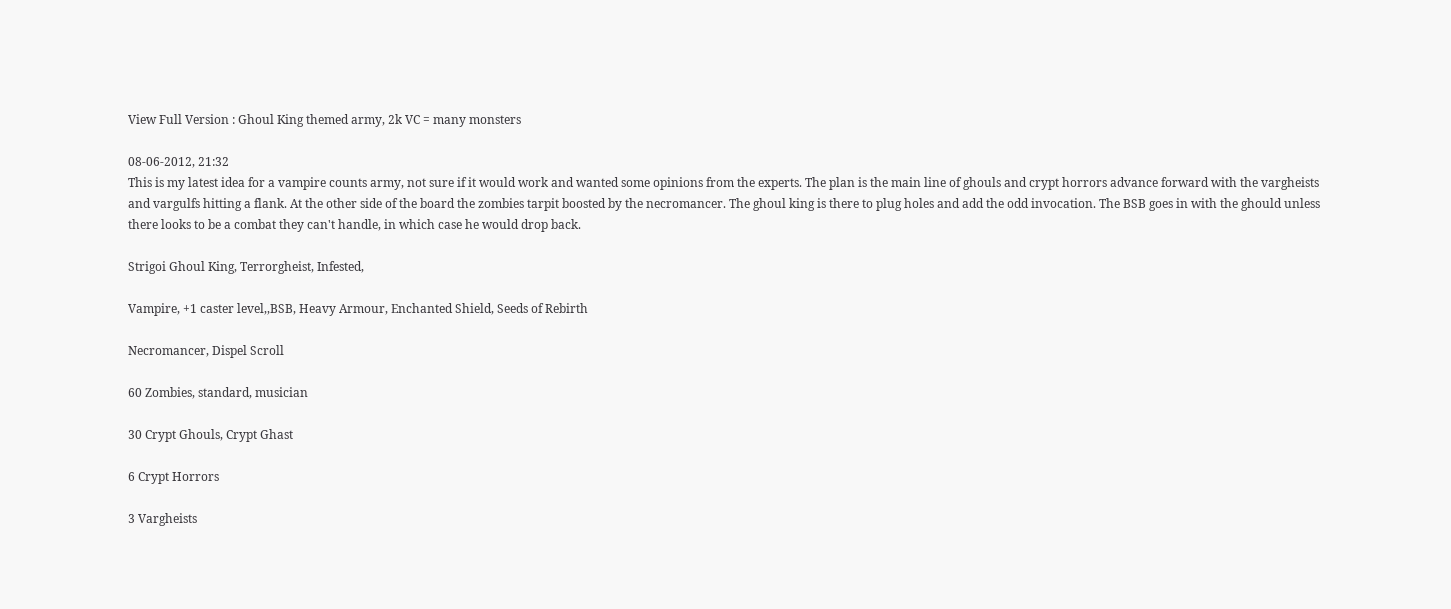View Full Version : Ghoul King themed army, 2k VC = many monsters

08-06-2012, 21:32
This is my latest idea for a vampire counts army, not sure if it would work and wanted some opinions from the experts. The plan is the main line of ghouls and crypt horrors advance forward with the vargheists and vargulfs hitting a flank. At the other side of the board the zombies tarpit boosted by the necromancer. The ghoul king is there to plug holes and add the odd invocation. The BSB goes in with the ghould unless there looks to be a combat they can't handle, in which case he would drop back.

Strigoi Ghoul King, Terrorgheist, Infested,

Vampire, +1 caster level,,BSB, Heavy Armour, Enchanted Shield, Seeds of Rebirth

Necromancer, Dispel Scroll

60 Zombies, standard, musician

30 Crypt Ghouls, Crypt Ghast

6 Crypt Horrors

3 Vargheists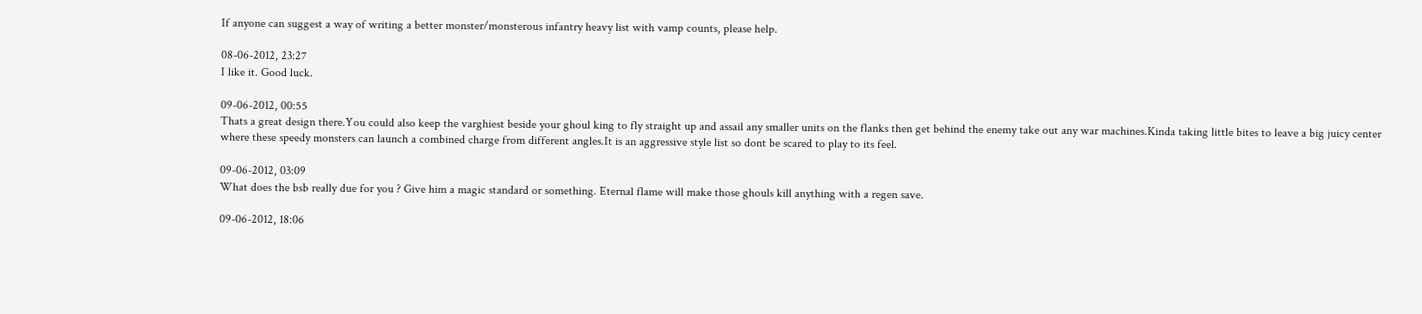If anyone can suggest a way of writing a better monster/monsterous infantry heavy list with vamp counts, please help.

08-06-2012, 23:27
I like it. Good luck.

09-06-2012, 00:55
Thats a great design there.You could also keep the varghiest beside your ghoul king to fly straight up and assail any smaller units on the flanks then get behind the enemy take out any war machines.Kinda taking little bites to leave a big juicy center where these speedy monsters can launch a combined charge from different angles.It is an aggressive style list so dont be scared to play to its feel.

09-06-2012, 03:09
What does the bsb really due for you ? Give him a magic standard or something. Eternal flame will make those ghouls kill anything with a regen save.

09-06-2012, 18:06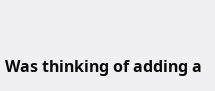Was thinking of adding a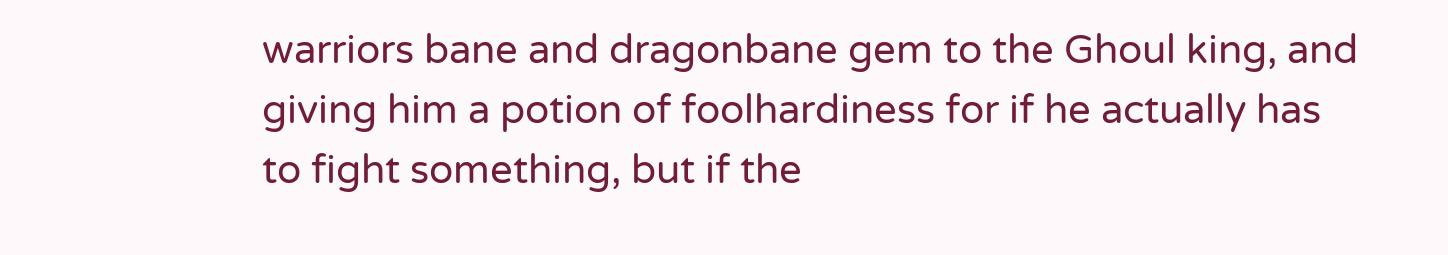warriors bane and dragonbane gem to the Ghoul king, and giving him a potion of foolhardiness for if he actually has to fight something, but if the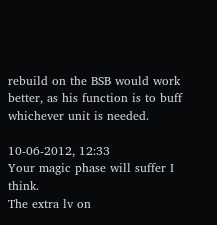rebuild on the BSB would work better, as his function is to buff whichever unit is needed.

10-06-2012, 12:33
Your magic phase will suffer I think.
The extra lv on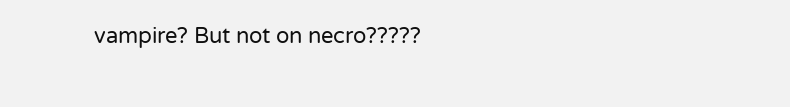vampire? But not on necro?????